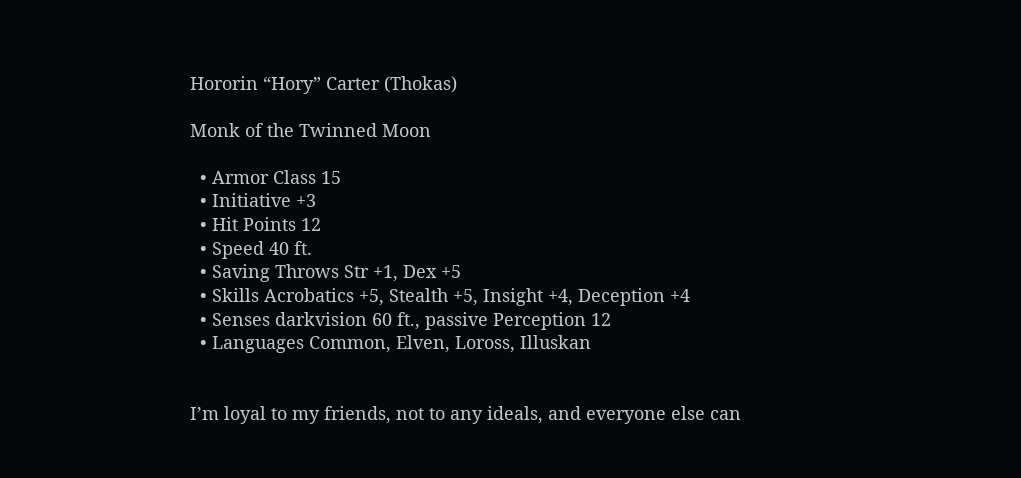Hororin “Hory” Carter (Thokas)

Monk of the Twinned Moon

  • Armor Class 15
  • Initiative +3
  • Hit Points 12
  • Speed 40 ft.
  • Saving Throws Str +1, Dex +5
  • Skills Acrobatics +5, Stealth +5, Insight +4, Deception +4
  • Senses darkvision 60 ft., passive Perception 12
  • Languages Common, Elven, Loross, Illuskan


I’m loyal to my friends, not to any ideals, and everyone else can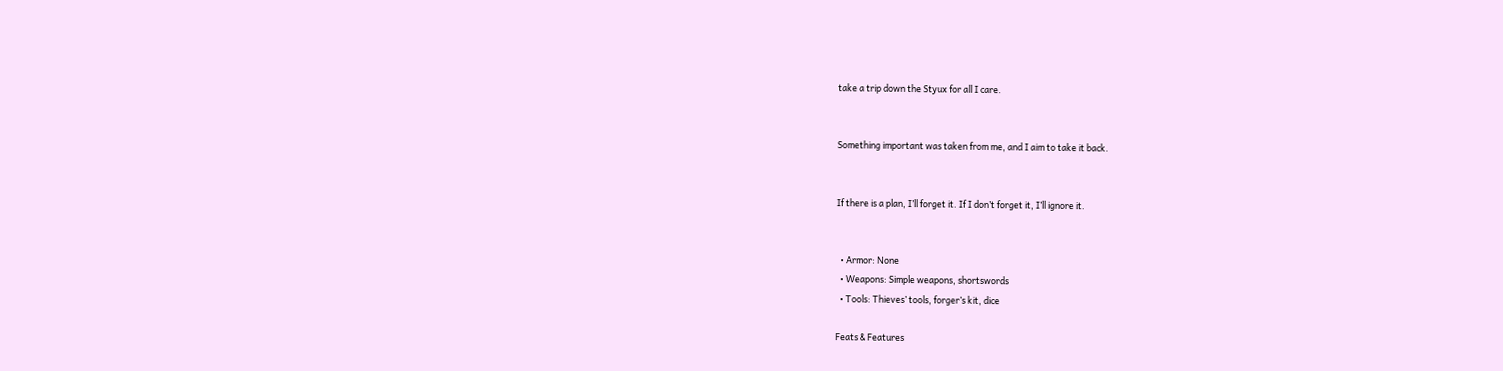take a trip down the Styux for all I care.


Something important was taken from me, and I aim to take it back.


If there is a plan, I’ll forget it. If I don’t forget it, I’ll ignore it.


  • Armor: None
  • Weapons: Simple weapons, shortswords
  • Tools: Thieves’ tools, forger’s kit, dice

Feats & Features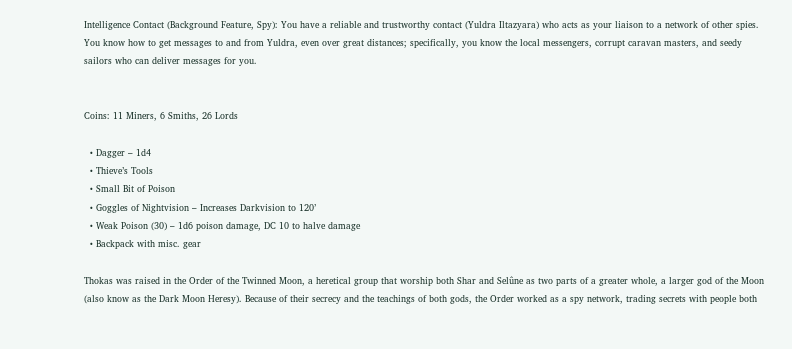Intelligence Contact (Background Feature, Spy): You have a reliable and trustworthy contact (Yuldra Iltazyara) who acts as your liaison to a network of other spies. You know how to get messages to and from Yuldra, even over great distances; specifically, you know the local messengers, corrupt caravan masters, and seedy sailors who can deliver messages for you.


Coins: 11 Miners, 6 Smiths, 26 Lords

  • Dagger – 1d4
  • Thieve’s Tools
  • Small Bit of Poison
  • Goggles of Nightvision – Increases Darkvision to 120’
  • Weak Poison (30) – 1d6 poison damage, DC 10 to halve damage
  • Backpack with misc. gear

Thokas was raised in the Order of the Twinned Moon, a heretical group that worship both Shar and Selûne as two parts of a greater whole, a larger god of the Moon (also know as the Dark Moon Heresy). Because of their secrecy and the teachings of both gods, the Order worked as a spy network, trading secrets with people both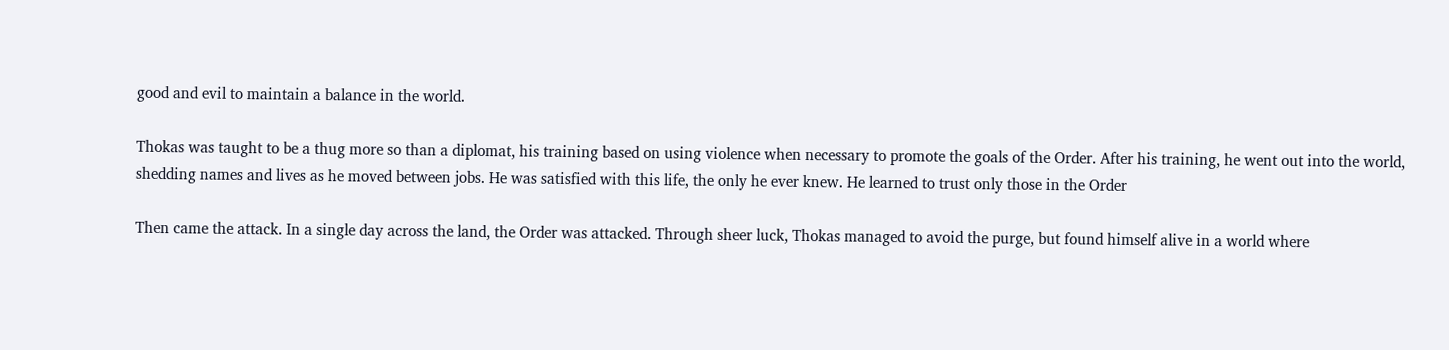good and evil to maintain a balance in the world.

Thokas was taught to be a thug more so than a diplomat, his training based on using violence when necessary to promote the goals of the Order. After his training, he went out into the world, shedding names and lives as he moved between jobs. He was satisfied with this life, the only he ever knew. He learned to trust only those in the Order

Then came the attack. In a single day across the land, the Order was attacked. Through sheer luck, Thokas managed to avoid the purge, but found himself alive in a world where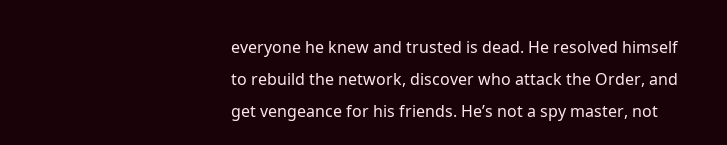everyone he knew and trusted is dead. He resolved himself to rebuild the network, discover who attack the Order, and get vengeance for his friends. He’s not a spy master, not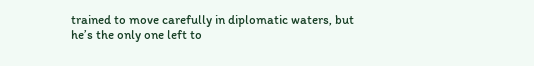trained to move carefully in diplomatic waters, but he’s the only one left to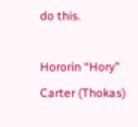do this.

Hororin “Hory” Carter (Thokas)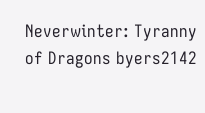Neverwinter: Tyranny of Dragons byers2142